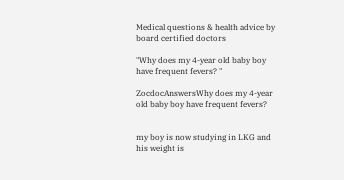Medical questions & health advice by board certified doctors

"Why does my 4-year old baby boy have frequent fevers? "

ZocdocAnswersWhy does my 4-year old baby boy have frequent fevers?


my boy is now studying in LKG and his weight is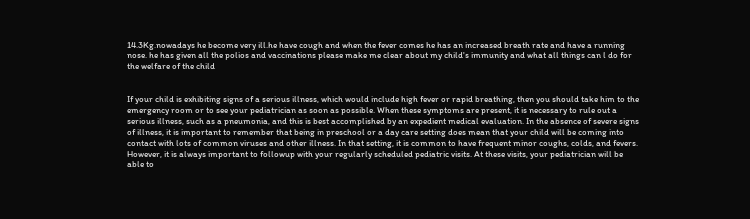14.3Kg.nowadays he become very ill.he have cough and when the fever comes he has an increased breath rate and have a running nose. he has given all the polios and vaccinations please make me clear about my child's immunity and what all things can l do for the welfare of the child


If your child is exhibiting signs of a serious illness, which would include high fever or rapid breathing, then you should take him to the emergency room or to see your pediatrician as soon as possible. When these symptoms are present, it is necessary to rule out a serious illness, such as a pneumonia, and this is best accomplished by an expedient medical evaluation. In the absence of severe signs of illness, it is important to remember that being in preschool or a day care setting does mean that your child will be coming into contact with lots of common viruses and other illness. In that setting, it is common to have frequent minor coughs, colds, and fevers. However, it is always important to followup with your regularly scheduled pediatric visits. At these visits, your pediatrician will be able to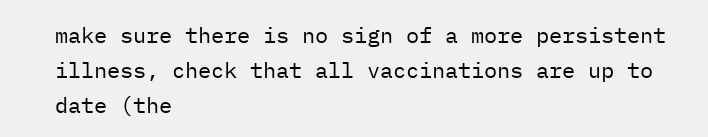make sure there is no sign of a more persistent illness, check that all vaccinations are up to date (the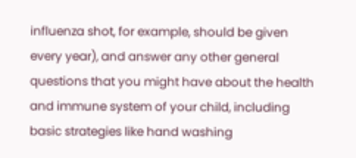influenza shot, for example, should be given every year), and answer any other general questions that you might have about the health and immune system of your child, including basic strategies like hand washing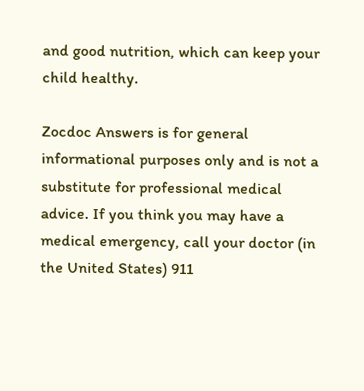and good nutrition, which can keep your child healthy.

Zocdoc Answers is for general informational purposes only and is not a substitute for professional medical advice. If you think you may have a medical emergency, call your doctor (in the United States) 911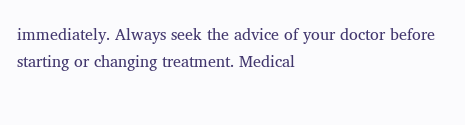immediately. Always seek the advice of your doctor before starting or changing treatment. Medical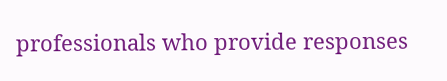professionals who provide responses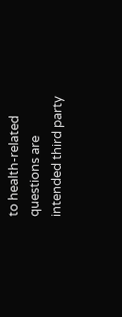to health-related questions are intended third party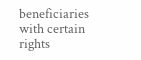beneficiaries with certain rights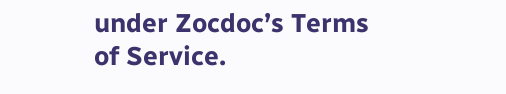under Zocdoc’s Terms of Service.